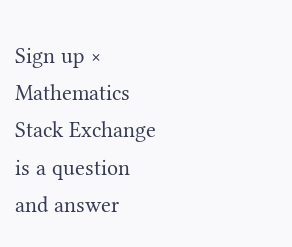Sign up ×
Mathematics Stack Exchange is a question and answer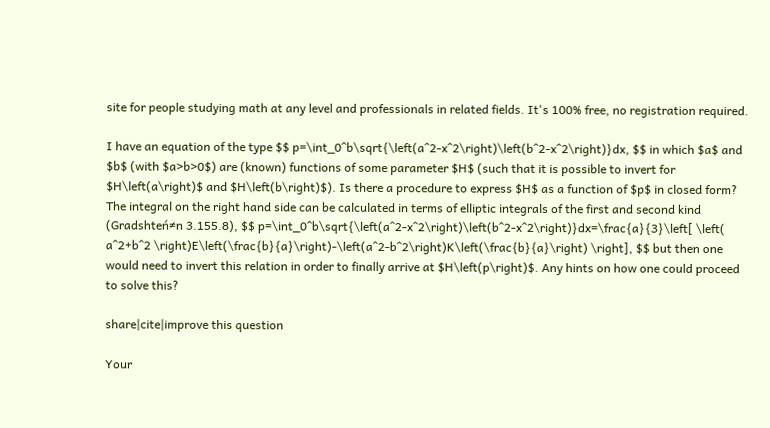site for people studying math at any level and professionals in related fields. It's 100% free, no registration required.

I have an equation of the type $$ p=\int_0^b\sqrt{\left(a^2-x^2\right)\left(b^2-x^2\right)}dx, $$ in which $a$ and $b$ (with $a>b>0$) are (known) functions of some parameter $H$ (such that it is possible to invert for $H\left(a\right)$ and $H\left(b\right)$). Is there a procedure to express $H$ as a function of $p$ in closed form? The integral on the right hand side can be calculated in terms of elliptic integrals of the first and second kind (Gradshteń≠n 3.155.8), $$ p=\int_0^b\sqrt{\left(a^2-x^2\right)\left(b^2-x^2\right)}dx=\frac{a}{3}\left[ \left( a^2+b^2 \right)E\left(\frac{b}{a}\right)-\left(a^2-b^2\right)K\left(\frac{b}{a}\right) \right], $$ but then one would need to invert this relation in order to finally arrive at $H\left(p\right)$. Any hints on how one could proceed to solve this?

share|cite|improve this question

Your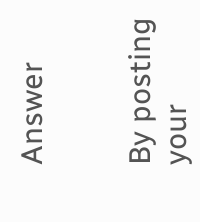Answer


By posting your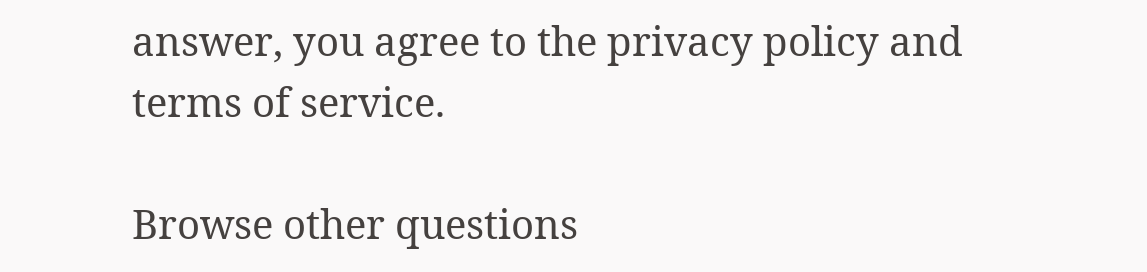answer, you agree to the privacy policy and terms of service.

Browse other questions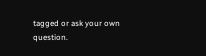tagged or ask your own question.